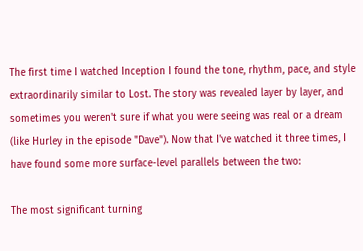The first time I watched Inception I found the tone, rhythm, pace, and style extraordinarily similar to Lost. The story was revealed layer by layer, and sometimes you weren't sure if what you were seeing was real or a dream (like Hurley in the episode "Dave"). Now that I've watched it three times, I have found some more surface-level parallels between the two:

The most significant turning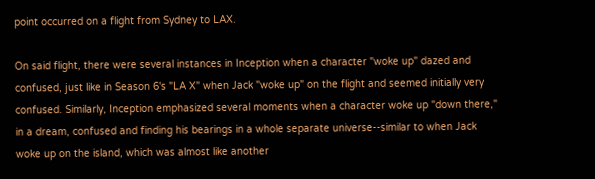point occurred on a flight from Sydney to LAX.

On said flight, there were several instances in Inception when a character "woke up" dazed and confused, just like in Season 6's "LA X" when Jack "woke up" on the flight and seemed initially very confused. Similarly, Inception emphasized several moments when a character woke up "down there," in a dream, confused and finding his bearings in a whole separate universe--similar to when Jack woke up on the island, which was almost like another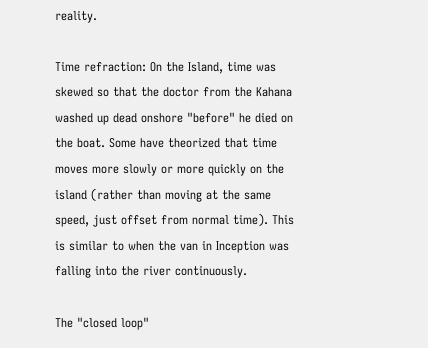reality.

Time refraction: On the Island, time was skewed so that the doctor from the Kahana washed up dead onshore "before" he died on the boat. Some have theorized that time moves more slowly or more quickly on the island (rather than moving at the same speed, just offset from normal time). This is similar to when the van in Inception was falling into the river continuously.

The "closed loop"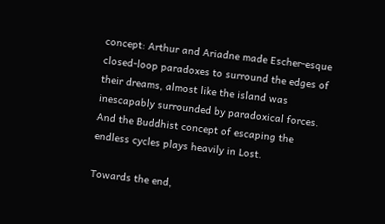concept: Arthur and Ariadne made Escher-esque closed-loop paradoxes to surround the edges of their dreams, almost like the island was inescapably surrounded by paradoxical forces. And the Buddhist concept of escaping the endless cycles plays heavily in Lost.

Towards the end,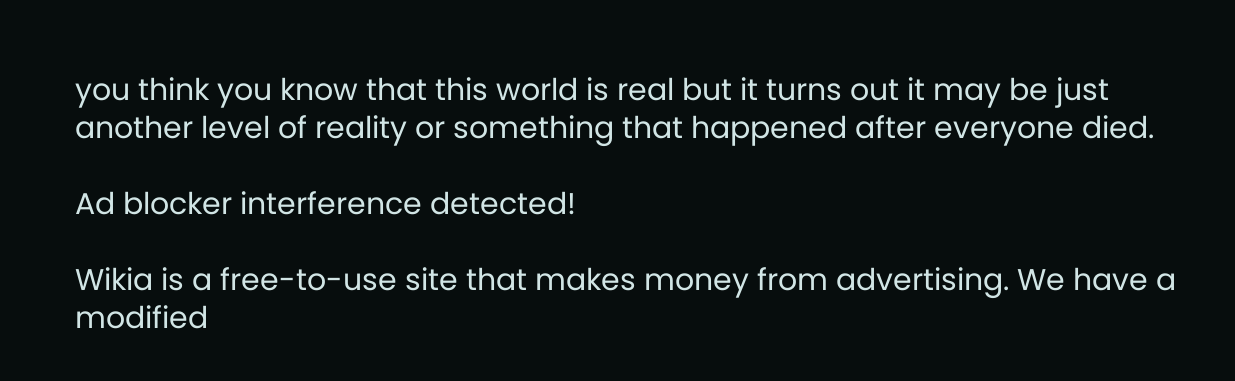you think you know that this world is real but it turns out it may be just another level of reality or something that happened after everyone died.

Ad blocker interference detected!

Wikia is a free-to-use site that makes money from advertising. We have a modified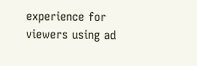experience for viewers using ad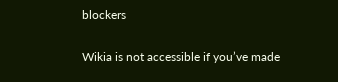blockers

Wikia is not accessible if you’ve made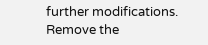further modifications. Remove the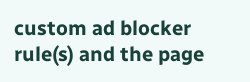custom ad blocker rule(s) and the page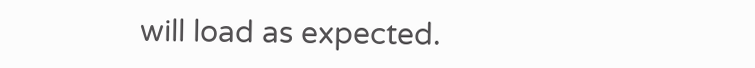will load as expected.